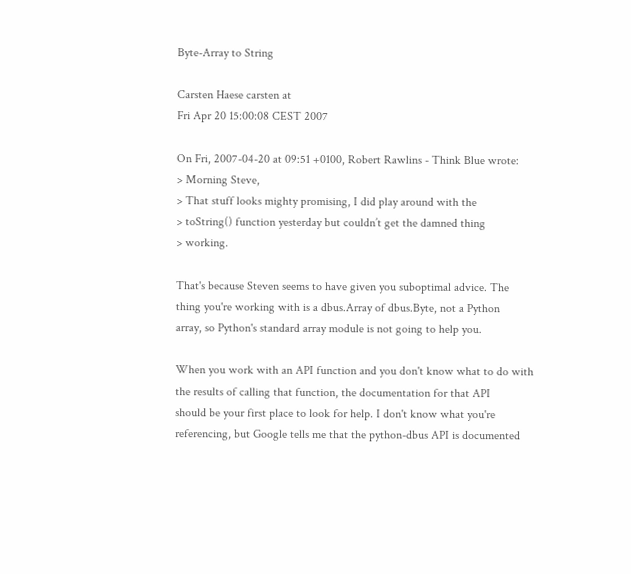Byte-Array to String

Carsten Haese carsten at
Fri Apr 20 15:00:08 CEST 2007

On Fri, 2007-04-20 at 09:51 +0100, Robert Rawlins - Think Blue wrote:
> Morning Steve,
> That stuff looks mighty promising, I did play around with the
> toString() function yesterday but couldn’t get the damned thing
> working.

That's because Steven seems to have given you suboptimal advice. The
thing you're working with is a dbus.Array of dbus.Byte, not a Python
array, so Python's standard array module is not going to help you.

When you work with an API function and you don't know what to do with
the results of calling that function, the documentation for that API
should be your first place to look for help. I don't know what you're
referencing, but Google tells me that the python-dbus API is documented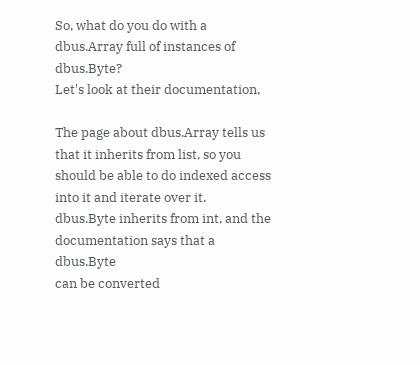So, what do you do with a dbus.Array full of instances of dbus.Byte?
Let's look at their documentation,

The page about dbus.Array tells us that it inherits from list, so you
should be able to do indexed access into it and iterate over it.
dbus.Byte inherits from int, and the documentation says that a dbus.Byte
can be converted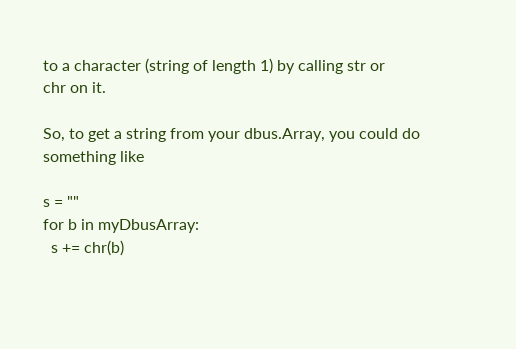to a character (string of length 1) by calling str or
chr on it.

So, to get a string from your dbus.Array, you could do something like

s = ""
for b in myDbusArray:
  s += chr(b)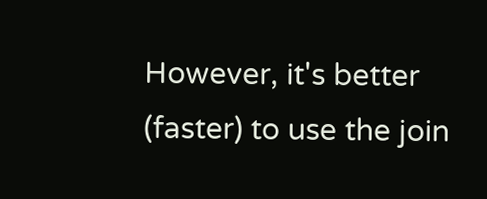However, it's better (faster) to use the join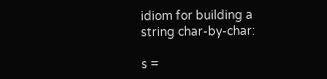idiom for building a
string char-by-char:

s =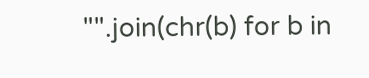"".join(chr(b) for b in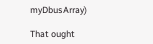myDbusArray)

That ought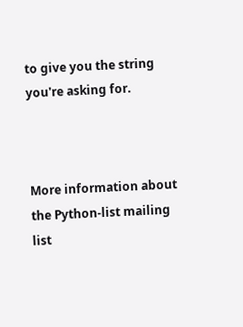to give you the string you're asking for.



More information about the Python-list mailing list